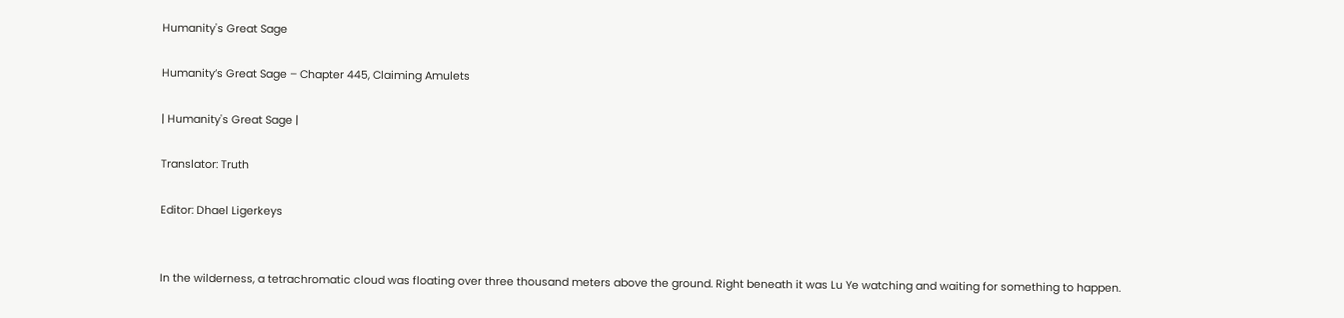Humanity's Great Sage

Humanity’s Great Sage – Chapter 445, Claiming Amulets

| Humanity's Great Sage |

Translator: Truth

Editor: Dhael Ligerkeys


In the wilderness, a tetrachromatic cloud was floating over three thousand meters above the ground. Right beneath it was Lu Ye watching and waiting for something to happen.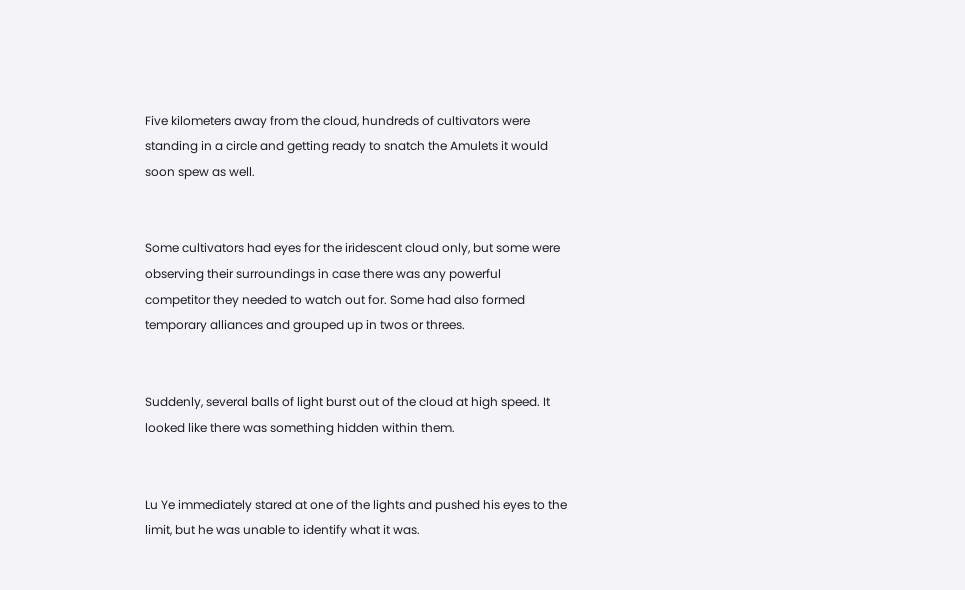Five kilometers away from the cloud, hundreds of cultivators were standing in a circle and getting ready to snatch the Amulets it would soon spew as well.


Some cultivators had eyes for the iridescent cloud only, but some were observing their surroundings in case there was any powerful competitor they needed to watch out for. Some had also formed temporary alliances and grouped up in twos or threes.


Suddenly, several balls of light burst out of the cloud at high speed. It looked like there was something hidden within them.


Lu Ye immediately stared at one of the lights and pushed his eyes to the limit, but he was unable to identify what it was.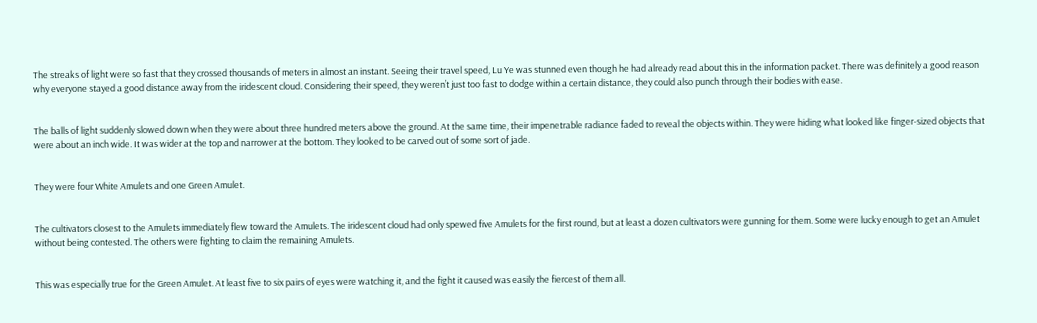The streaks of light were so fast that they crossed thousands of meters in almost an instant. Seeing their travel speed, Lu Ye was stunned even though he had already read about this in the information packet. There was definitely a good reason why everyone stayed a good distance away from the iridescent cloud. Considering their speed, they weren’t just too fast to dodge within a certain distance, they could also punch through their bodies with ease.


The balls of light suddenly slowed down when they were about three hundred meters above the ground. At the same time, their impenetrable radiance faded to reveal the objects within. They were hiding what looked like finger-sized objects that were about an inch wide. It was wider at the top and narrower at the bottom. They looked to be carved out of some sort of jade.


They were four White Amulets and one Green Amulet.


The cultivators closest to the Amulets immediately flew toward the Amulets. The iridescent cloud had only spewed five Amulets for the first round, but at least a dozen cultivators were gunning for them. Some were lucky enough to get an Amulet without being contested. The others were fighting to claim the remaining Amulets.


This was especially true for the Green Amulet. At least five to six pairs of eyes were watching it, and the fight it caused was easily the fiercest of them all.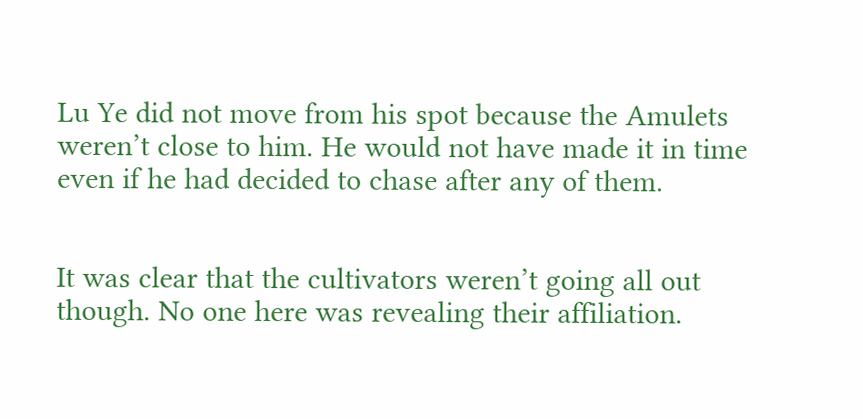Lu Ye did not move from his spot because the Amulets weren’t close to him. He would not have made it in time even if he had decided to chase after any of them.


It was clear that the cultivators weren’t going all out though. No one here was revealing their affiliation.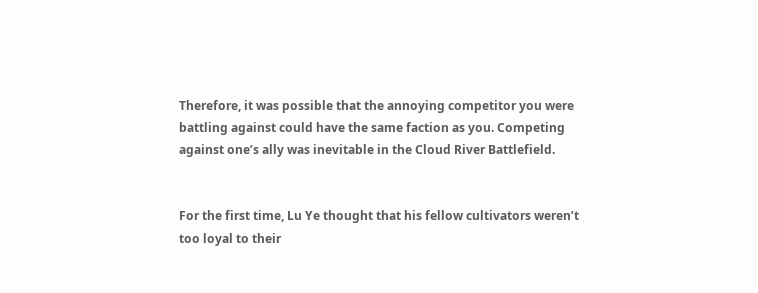Therefore, it was possible that the annoying competitor you were battling against could have the same faction as you. Competing against one’s ally was inevitable in the Cloud River Battlefield.


For the first time, Lu Ye thought that his fellow cultivators weren’t too loyal to their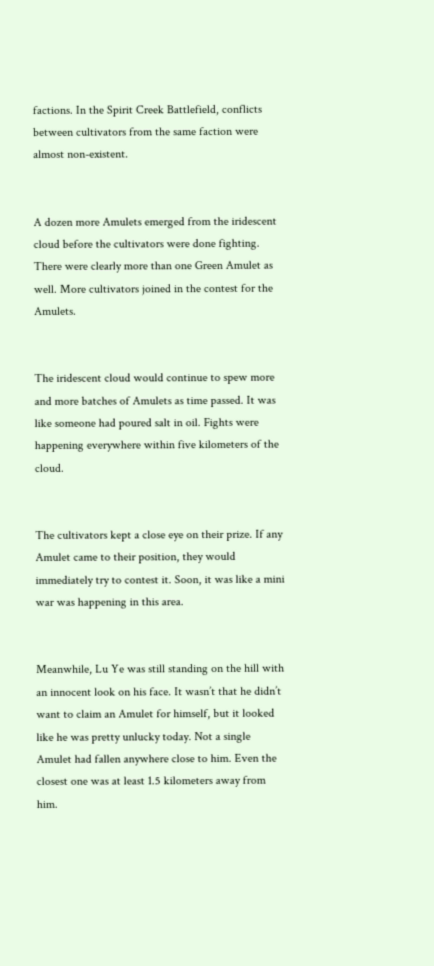factions. In the Spirit Creek Battlefield, conflicts between cultivators from the same faction were almost non-existent.


A dozen more Amulets emerged from the iridescent cloud before the cultivators were done fighting. There were clearly more than one Green Amulet as well. More cultivators joined in the contest for the Amulets.


The iridescent cloud would continue to spew more and more batches of Amulets as time passed. It was like someone had poured salt in oil. Fights were happening everywhere within five kilometers of the cloud.


The cultivators kept a close eye on their prize. If any Amulet came to their position, they would immediately try to contest it. Soon, it was like a mini war was happening in this area.


Meanwhile, Lu Ye was still standing on the hill with an innocent look on his face. It wasn’t that he didn’t want to claim an Amulet for himself, but it looked like he was pretty unlucky today. Not a single Amulet had fallen anywhere close to him. Even the closest one was at least 1.5 kilometers away from him.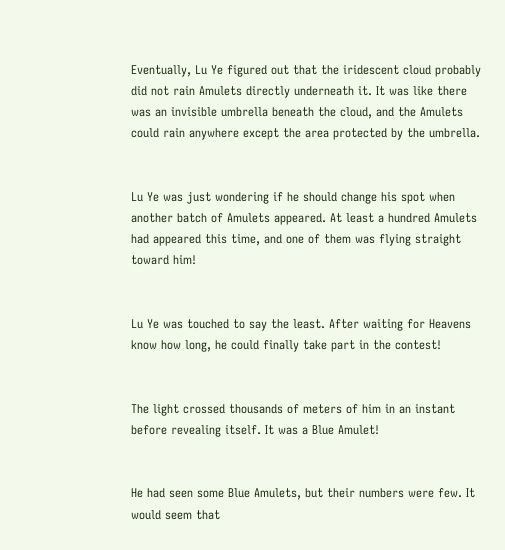Eventually, Lu Ye figured out that the iridescent cloud probably did not rain Amulets directly underneath it. It was like there was an invisible umbrella beneath the cloud, and the Amulets could rain anywhere except the area protected by the umbrella.


Lu Ye was just wondering if he should change his spot when another batch of Amulets appeared. At least a hundred Amulets had appeared this time, and one of them was flying straight toward him!


Lu Ye was touched to say the least. After waiting for Heavens know how long, he could finally take part in the contest!


The light crossed thousands of meters of him in an instant before revealing itself. It was a Blue Amulet!


He had seen some Blue Amulets, but their numbers were few. It would seem that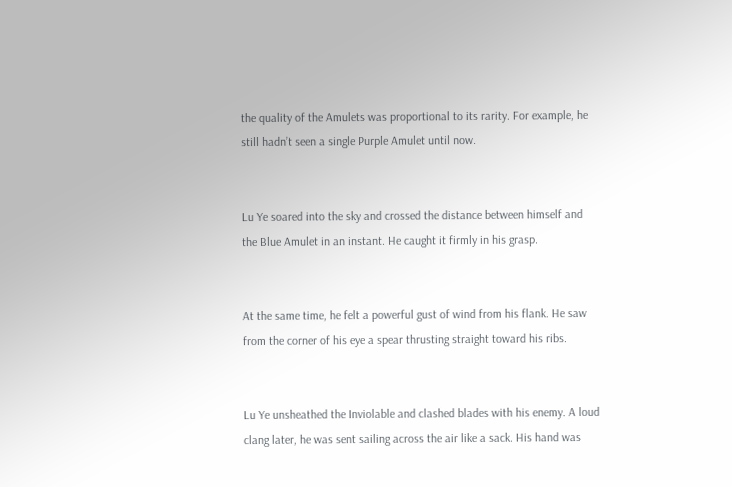the quality of the Amulets was proportional to its rarity. For example, he still hadn’t seen a single Purple Amulet until now.


Lu Ye soared into the sky and crossed the distance between himself and the Blue Amulet in an instant. He caught it firmly in his grasp.


At the same time, he felt a powerful gust of wind from his flank. He saw from the corner of his eye a spear thrusting straight toward his ribs.


Lu Ye unsheathed the Inviolable and clashed blades with his enemy. A loud clang later, he was sent sailing across the air like a sack. His hand was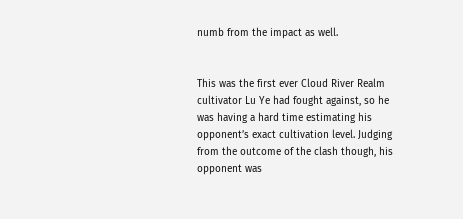numb from the impact as well.


This was the first ever Cloud River Realm cultivator Lu Ye had fought against, so he was having a hard time estimating his opponent’s exact cultivation level. Judging from the outcome of the clash though, his opponent was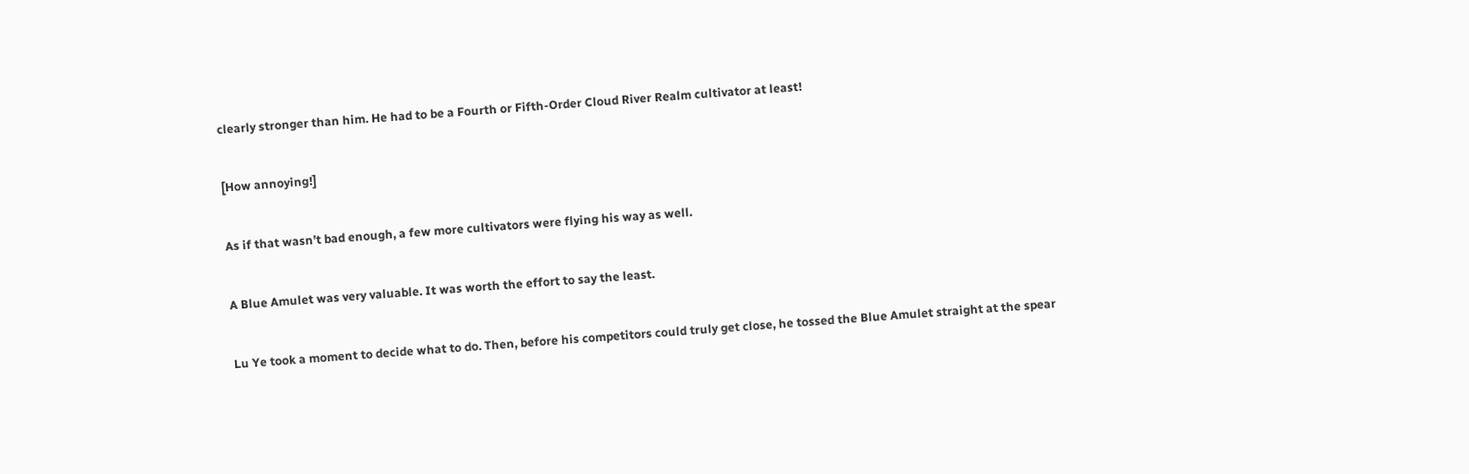clearly stronger than him. He had to be a Fourth or Fifth-Order Cloud River Realm cultivator at least!


[How annoying!]


As if that wasn’t bad enough, a few more cultivators were flying his way as well.


A Blue Amulet was very valuable. It was worth the effort to say the least.


Lu Ye took a moment to decide what to do. Then, before his competitors could truly get close, he tossed the Blue Amulet straight at the spear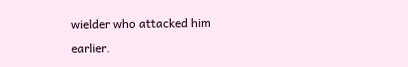wielder who attacked him earlier.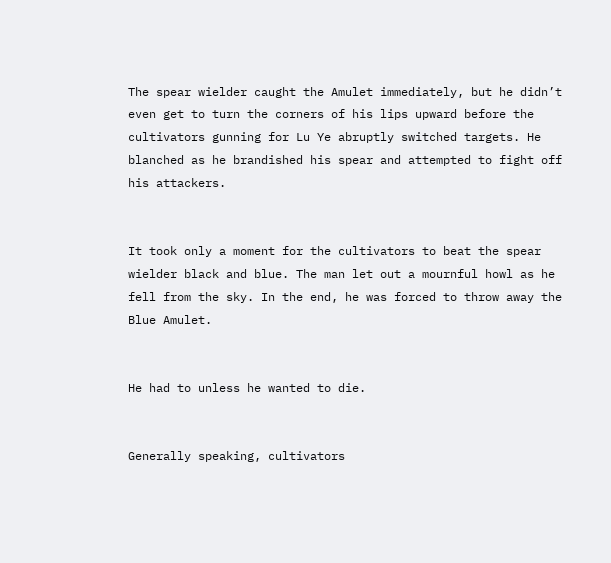The spear wielder caught the Amulet immediately, but he didn’t even get to turn the corners of his lips upward before the cultivators gunning for Lu Ye abruptly switched targets. He blanched as he brandished his spear and attempted to fight off his attackers.


It took only a moment for the cultivators to beat the spear wielder black and blue. The man let out a mournful howl as he fell from the sky. In the end, he was forced to throw away the Blue Amulet.


He had to unless he wanted to die.


Generally speaking, cultivators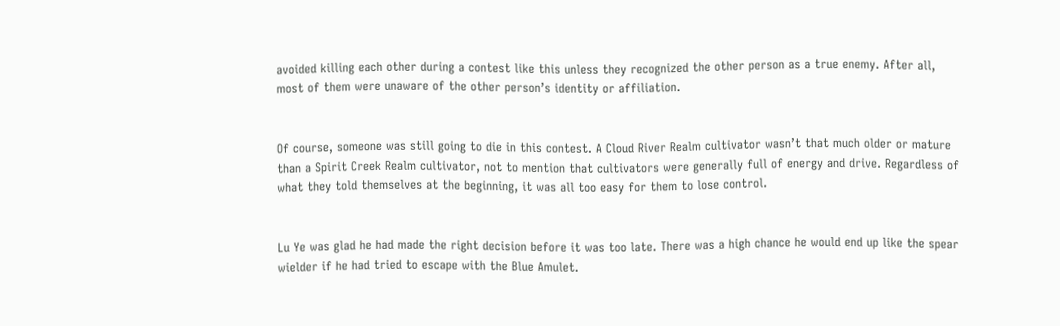avoided killing each other during a contest like this unless they recognized the other person as a true enemy. After all, most of them were unaware of the other person’s identity or affiliation.


Of course, someone was still going to die in this contest. A Cloud River Realm cultivator wasn’t that much older or mature than a Spirit Creek Realm cultivator, not to mention that cultivators were generally full of energy and drive. Regardless of what they told themselves at the beginning, it was all too easy for them to lose control.


Lu Ye was glad he had made the right decision before it was too late. There was a high chance he would end up like the spear wielder if he had tried to escape with the Blue Amulet.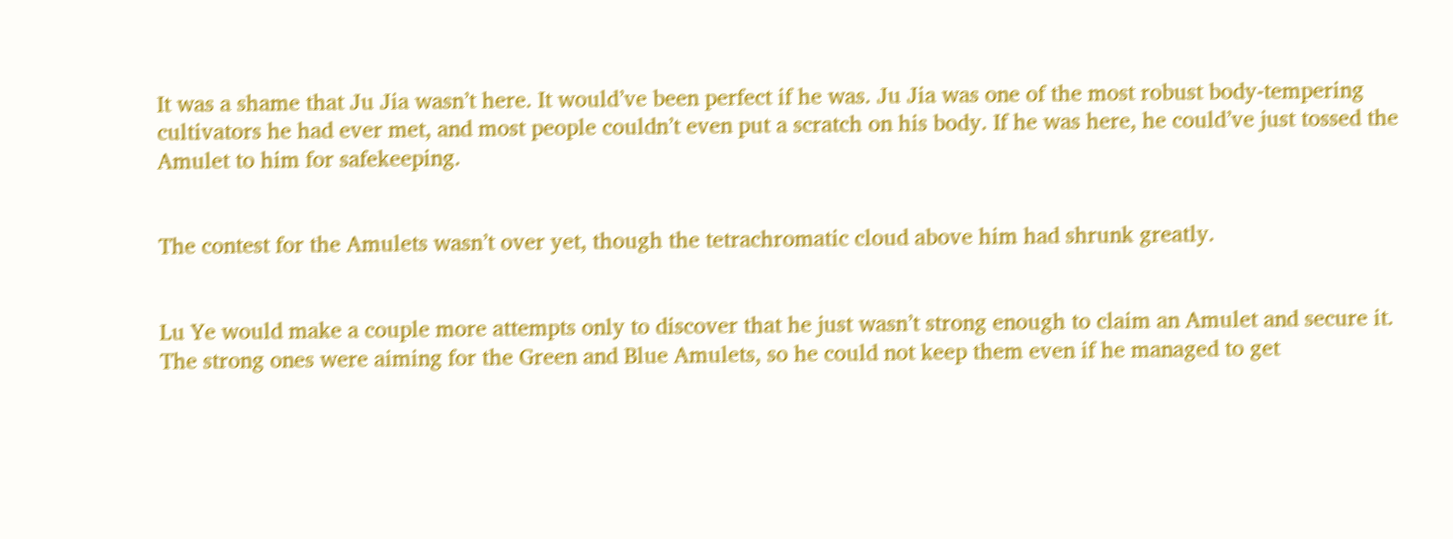It was a shame that Ju Jia wasn’t here. It would’ve been perfect if he was. Ju Jia was one of the most robust body-tempering cultivators he had ever met, and most people couldn’t even put a scratch on his body. If he was here, he could’ve just tossed the Amulet to him for safekeeping.


The contest for the Amulets wasn’t over yet, though the tetrachromatic cloud above him had shrunk greatly.


Lu Ye would make a couple more attempts only to discover that he just wasn’t strong enough to claim an Amulet and secure it. The strong ones were aiming for the Green and Blue Amulets, so he could not keep them even if he managed to get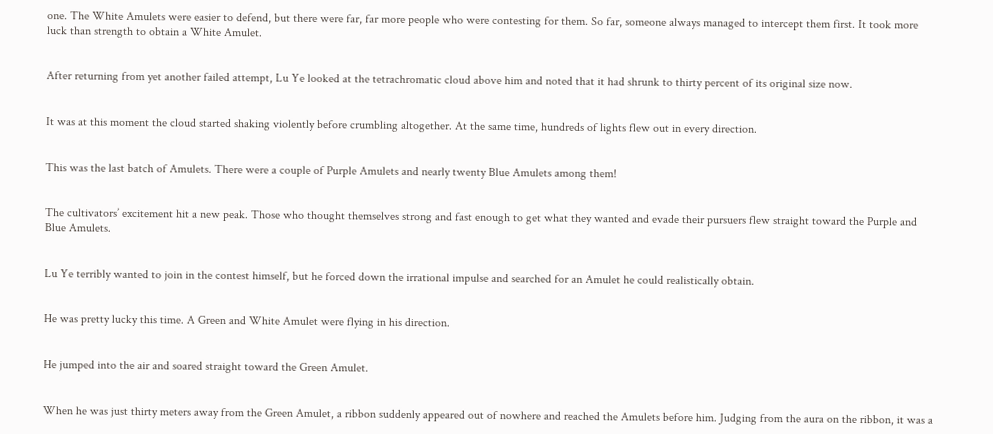one. The White Amulets were easier to defend, but there were far, far more people who were contesting for them. So far, someone always managed to intercept them first. It took more luck than strength to obtain a White Amulet.


After returning from yet another failed attempt, Lu Ye looked at the tetrachromatic cloud above him and noted that it had shrunk to thirty percent of its original size now.


It was at this moment the cloud started shaking violently before crumbling altogether. At the same time, hundreds of lights flew out in every direction.


This was the last batch of Amulets. There were a couple of Purple Amulets and nearly twenty Blue Amulets among them!


The cultivators’ excitement hit a new peak. Those who thought themselves strong and fast enough to get what they wanted and evade their pursuers flew straight toward the Purple and Blue Amulets.


Lu Ye terribly wanted to join in the contest himself, but he forced down the irrational impulse and searched for an Amulet he could realistically obtain.


He was pretty lucky this time. A Green and White Amulet were flying in his direction.


He jumped into the air and soared straight toward the Green Amulet.


When he was just thirty meters away from the Green Amulet, a ribbon suddenly appeared out of nowhere and reached the Amulets before him. Judging from the aura on the ribbon, it was a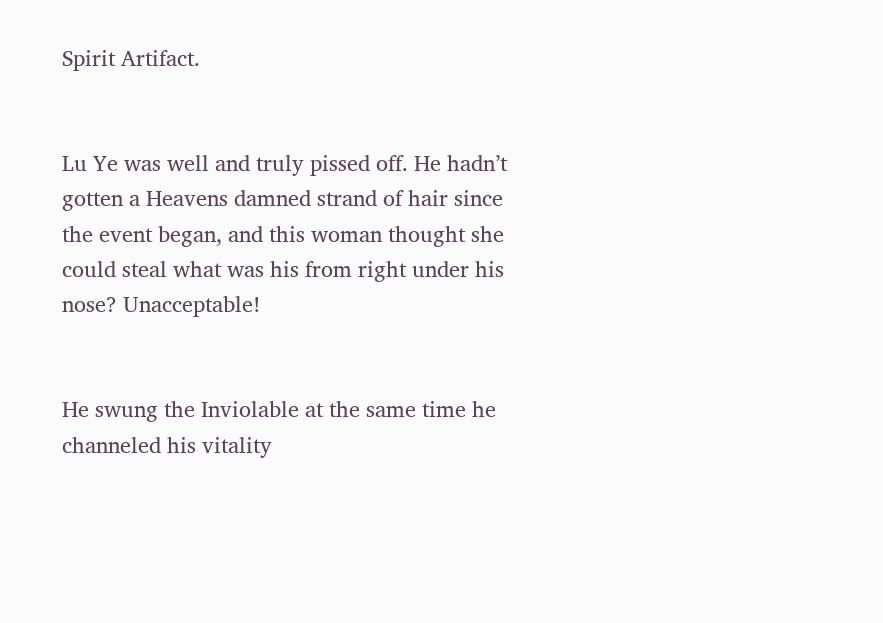Spirit Artifact.


Lu Ye was well and truly pissed off. He hadn’t gotten a Heavens damned strand of hair since the event began, and this woman thought she could steal what was his from right under his nose? Unacceptable!


He swung the Inviolable at the same time he channeled his vitality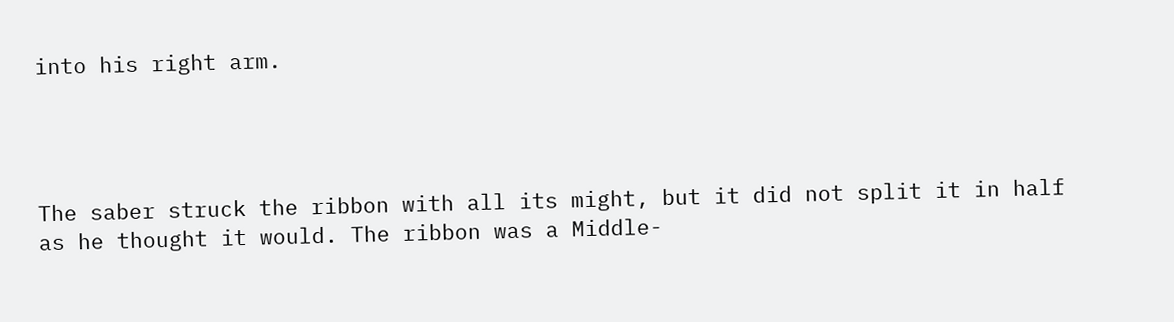into his right arm.




The saber struck the ribbon with all its might, but it did not split it in half as he thought it would. The ribbon was a Middle-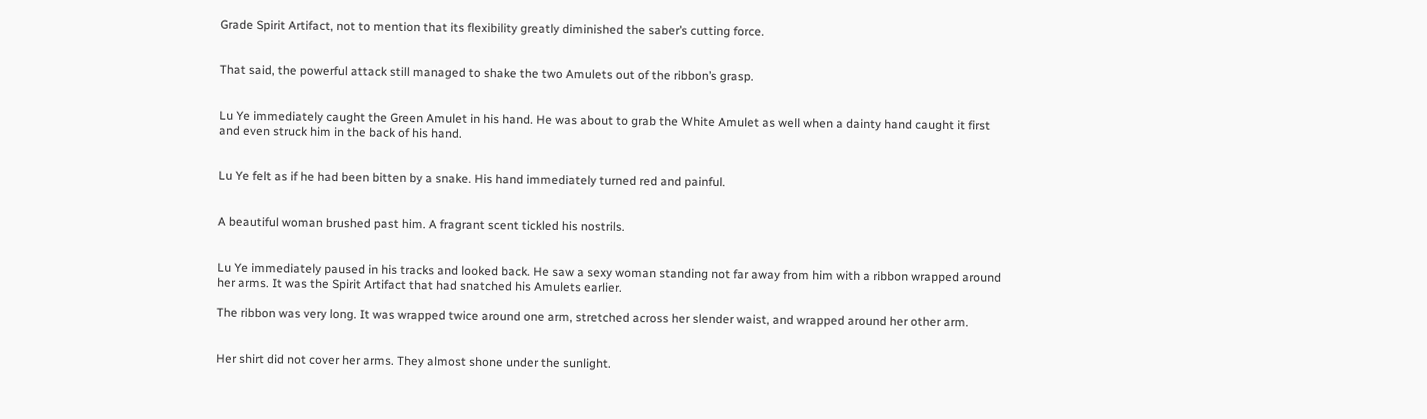Grade Spirit Artifact, not to mention that its flexibility greatly diminished the saber’s cutting force.


That said, the powerful attack still managed to shake the two Amulets out of the ribbon’s grasp.


Lu Ye immediately caught the Green Amulet in his hand. He was about to grab the White Amulet as well when a dainty hand caught it first and even struck him in the back of his hand.


Lu Ye felt as if he had been bitten by a snake. His hand immediately turned red and painful.


A beautiful woman brushed past him. A fragrant scent tickled his nostrils.


Lu Ye immediately paused in his tracks and looked back. He saw a sexy woman standing not far away from him with a ribbon wrapped around her arms. It was the Spirit Artifact that had snatched his Amulets earlier.

The ribbon was very long. It was wrapped twice around one arm, stretched across her slender waist, and wrapped around her other arm.


Her shirt did not cover her arms. They almost shone under the sunlight.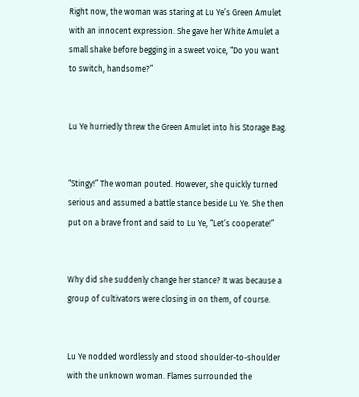Right now, the woman was staring at Lu Ye’s Green Amulet with an innocent expression. She gave her White Amulet a small shake before begging in a sweet voice, “Do you want to switch, handsome?”


Lu Ye hurriedly threw the Green Amulet into his Storage Bag.


“Stingy!” The woman pouted. However, she quickly turned serious and assumed a battle stance beside Lu Ye. She then put on a brave front and said to Lu Ye, “Let’s cooperate!”


Why did she suddenly change her stance? It was because a group of cultivators were closing in on them, of course.


Lu Ye nodded wordlessly and stood shoulder-to-shoulder with the unknown woman. Flames surrounded the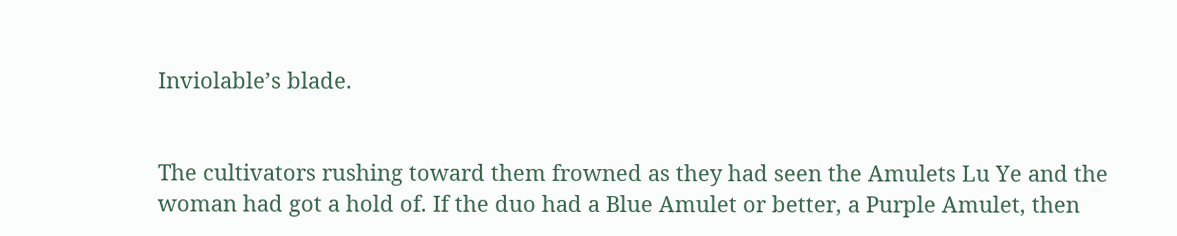Inviolable’s blade.


The cultivators rushing toward them frowned as they had seen the Amulets Lu Ye and the woman had got a hold of. If the duo had a Blue Amulet or better, a Purple Amulet, then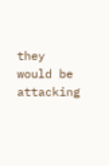they would be attacking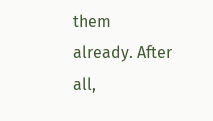them already. After all,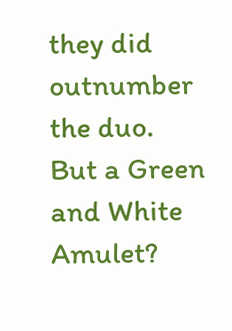they did outnumber the duo. But a Green and White Amulet?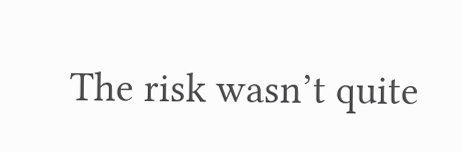The risk wasn’t quite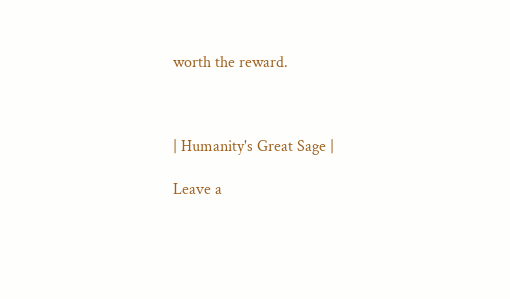worth the reward.



| Humanity's Great Sage |

Leave a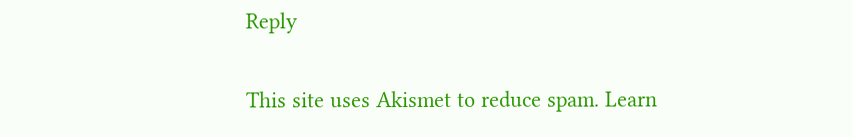Reply

This site uses Akismet to reduce spam. Learn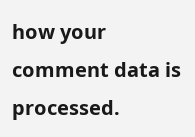how your comment data is processed.